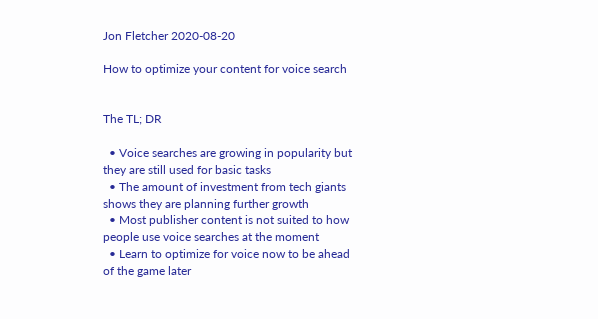Jon Fletcher 2020-08-20

How to optimize your content for voice search


The TL; DR

  • Voice searches are growing in popularity but they are still used for basic tasks
  • The amount of investment from tech giants shows they are planning further growth
  • Most publisher content is not suited to how people use voice searches at the moment
  • Learn to optimize for voice now to be ahead of the game later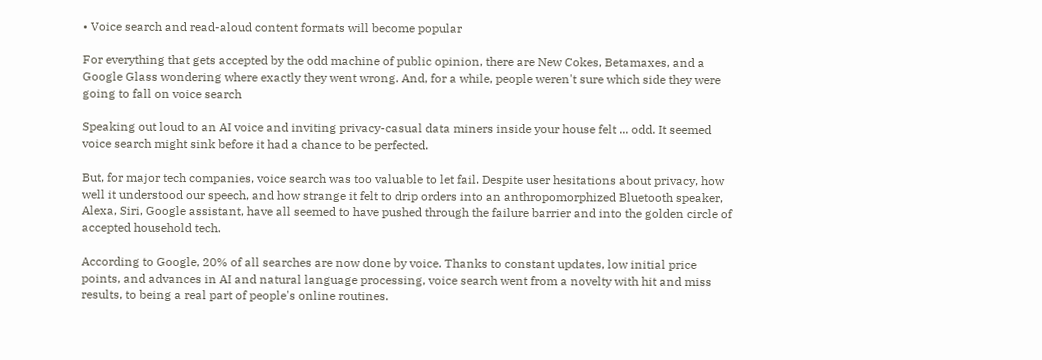• Voice search and read-aloud content formats will become popular

For everything that gets accepted by the odd machine of public opinion, there are New Cokes, Betamaxes, and a Google Glass wondering where exactly they went wrong. And, for a while, people weren't sure which side they were going to fall on voice search

Speaking out loud to an AI voice and inviting privacy-casual data miners inside your house felt ... odd. It seemed voice search might sink before it had a chance to be perfected.

But, for major tech companies, voice search was too valuable to let fail. Despite user hesitations about privacy, how well it understood our speech, and how strange it felt to drip orders into an anthropomorphized Bluetooth speaker, Alexa, Siri, Google assistant, have all seemed to have pushed through the failure barrier and into the golden circle of accepted household tech.

According to Google, 20% of all searches are now done by voice. Thanks to constant updates, low initial price points, and advances in AI and natural language processing, voice search went from a novelty with hit and miss results, to being a real part of people's online routines.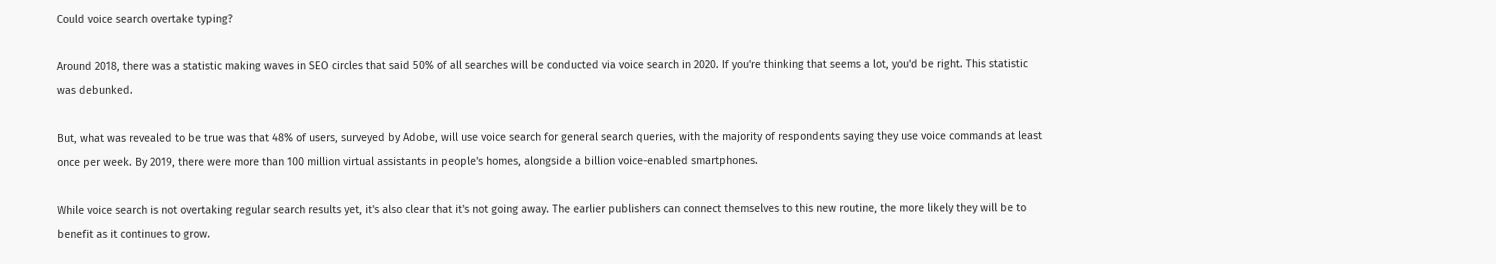Could voice search overtake typing?

Around 2018, there was a statistic making waves in SEO circles that said 50% of all searches will be conducted via voice search in 2020. If you're thinking that seems a lot, you'd be right. This statistic was debunked.

But, what was revealed to be true was that 48% of users, surveyed by Adobe, will use voice search for general search queries, with the majority of respondents saying they use voice commands at least once per week. By 2019, there were more than 100 million virtual assistants in people's homes, alongside a billion voice-enabled smartphones.

While voice search is not overtaking regular search results yet, it's also clear that it's not going away. The earlier publishers can connect themselves to this new routine, the more likely they will be to benefit as it continues to grow.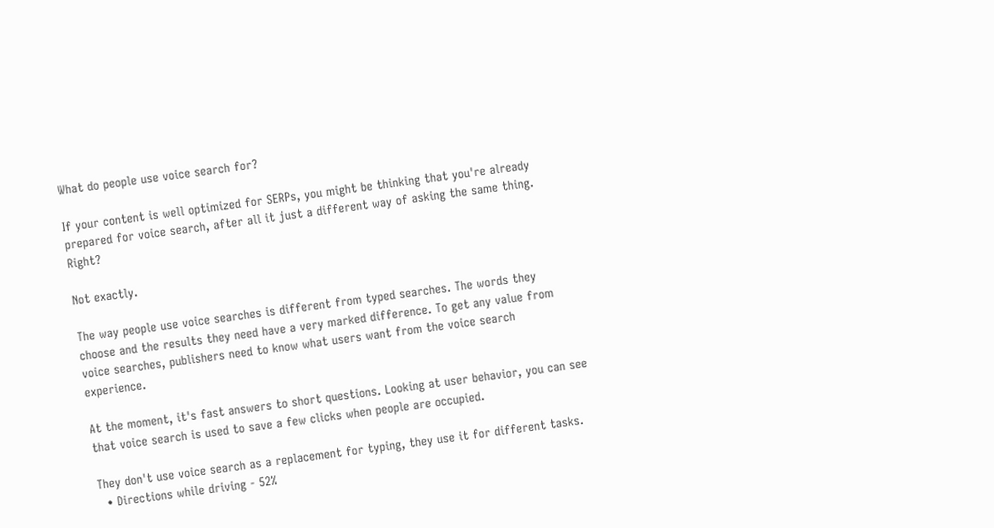What do people use voice search for?

If your content is well optimized for SERPs, you might be thinking that you're already prepared for voice search, after all it just a different way of asking the same thing. Right?

Not exactly.

The way people use voice searches is different from typed searches. The words they choose and the results they need have a very marked difference. To get any value from voice searches, publishers need to know what users want from the voice search experience.

At the moment, it's fast answers to short questions. Looking at user behavior, you can see that voice search is used to save a few clicks when people are occupied.

They don't use voice search as a replacement for typing, they use it for different tasks.
  • Directions while driving - 52%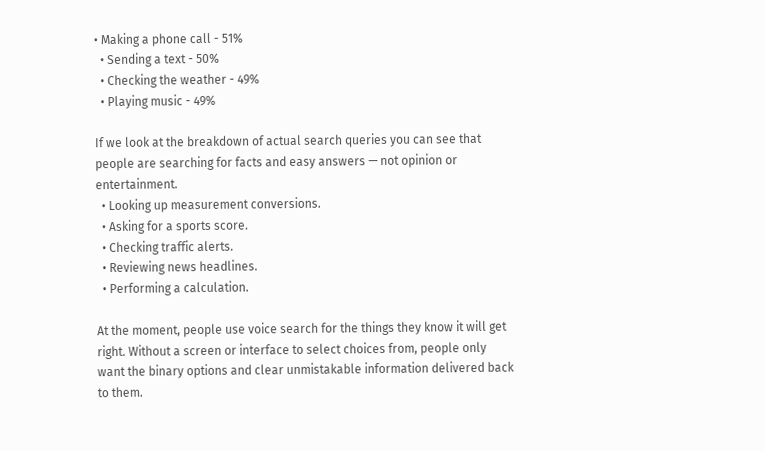• Making a phone call - 51%
  • Sending a text - 50%
  • Checking the weather - 49%
  • Playing music - 49%

If we look at the breakdown of actual search queries you can see that people are searching for facts and easy answers — not opinion or entertainment.
  • Looking up measurement conversions.
  • Asking for a sports score.
  • Checking traffic alerts.
  • Reviewing news headlines.
  • Performing a calculation.

At the moment, people use voice search for the things they know it will get right. Without a screen or interface to select choices from, people only want the binary options and clear unmistakable information delivered back to them.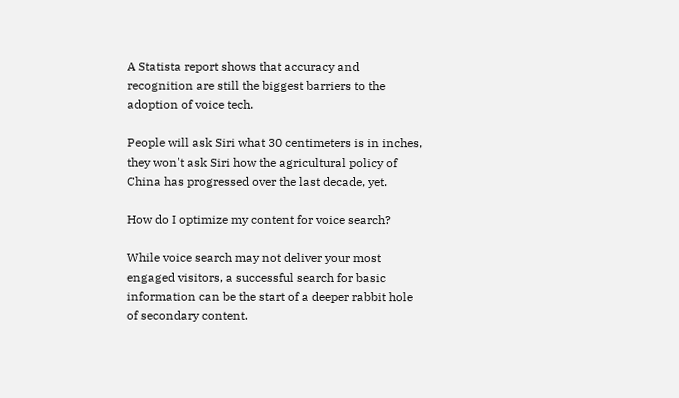A Statista report shows that accuracy and recognition are still the biggest barriers to the adoption of voice tech.

People will ask Siri what 30 centimeters is in inches, they won't ask Siri how the agricultural policy of China has progressed over the last decade, yet.

How do I optimize my content for voice search?

While voice search may not deliver your most engaged visitors, a successful search for basic information can be the start of a deeper rabbit hole of secondary content.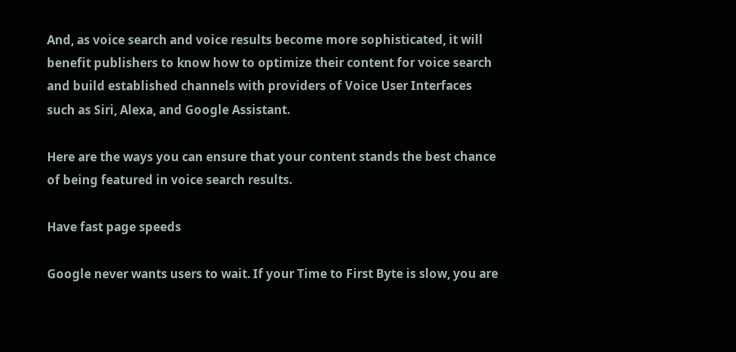And, as voice search and voice results become more sophisticated, it will benefit publishers to know how to optimize their content for voice search and build established channels with providers of Voice User Interfaces such as Siri, Alexa, and Google Assistant.

Here are the ways you can ensure that your content stands the best chance of being featured in voice search results.

Have fast page speeds

Google never wants users to wait. If your Time to First Byte is slow, you are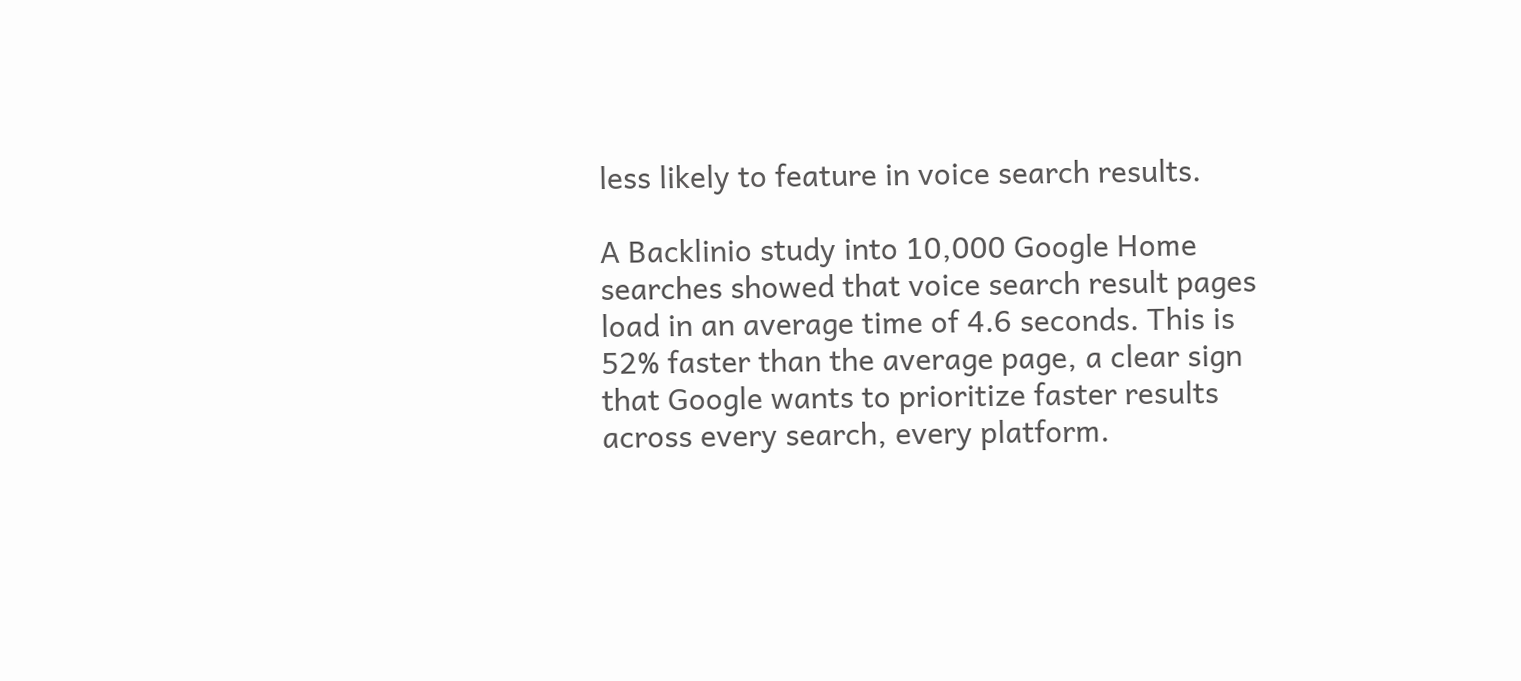less likely to feature in voice search results.

A Backlinio study into 10,000 Google Home searches showed that voice search result pages load in an average time of 4.6 seconds. This is 52% faster than the average page, a clear sign that Google wants to prioritize faster results across every search, every platform.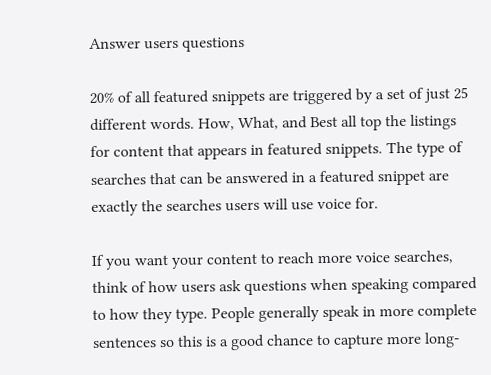Answer users questions

20% of all featured snippets are triggered by a set of just 25 different words. How, What, and Best all top the listings for content that appears in featured snippets. The type of searches that can be answered in a featured snippet are exactly the searches users will use voice for.

If you want your content to reach more voice searches, think of how users ask questions when speaking compared to how they type. People generally speak in more complete sentences so this is a good chance to capture more long-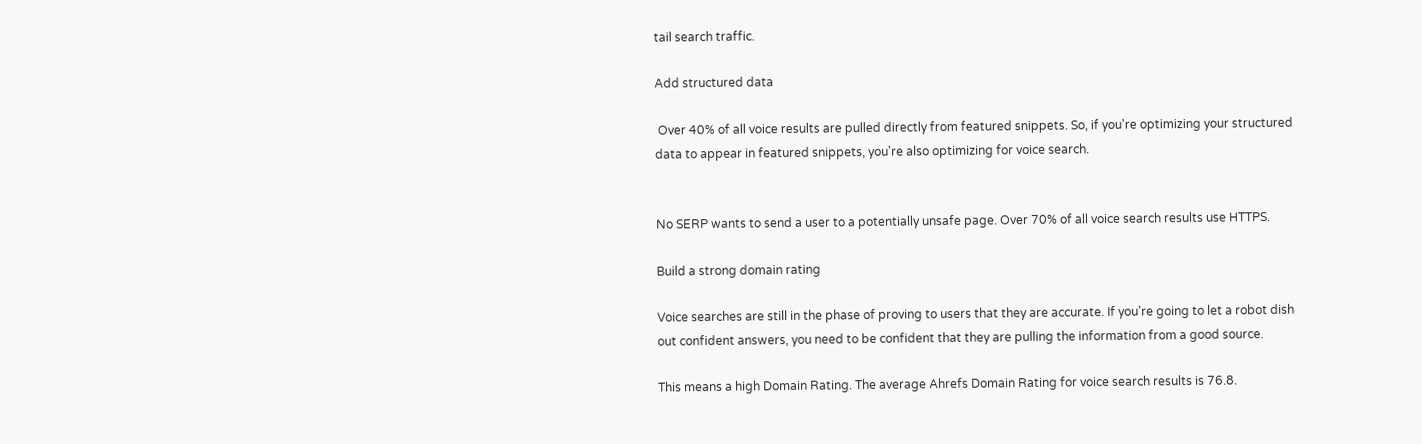tail search traffic.

Add structured data

 Over 40% of all voice results are pulled directly from featured snippets. So, if you're optimizing your structured data to appear in featured snippets, you're also optimizing for voice search.


No SERP wants to send a user to a potentially unsafe page. Over 70% of all voice search results use HTTPS.

Build a strong domain rating

Voice searches are still in the phase of proving to users that they are accurate. If you're going to let a robot dish out confident answers, you need to be confident that they are pulling the information from a good source.

This means a high Domain Rating. The average Ahrefs Domain Rating for voice search results is 76.8.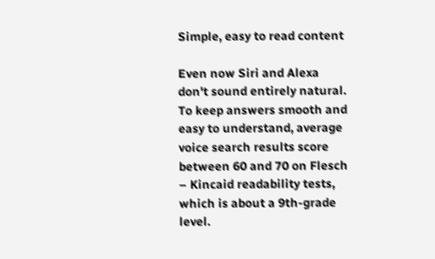Simple, easy to read content

Even now Siri and Alexa don't sound entirely natural. To keep answers smooth and easy to understand, average voice search results score between 60 and 70 on Flesch – Kincaid readability tests, which is about a 9th-grade level.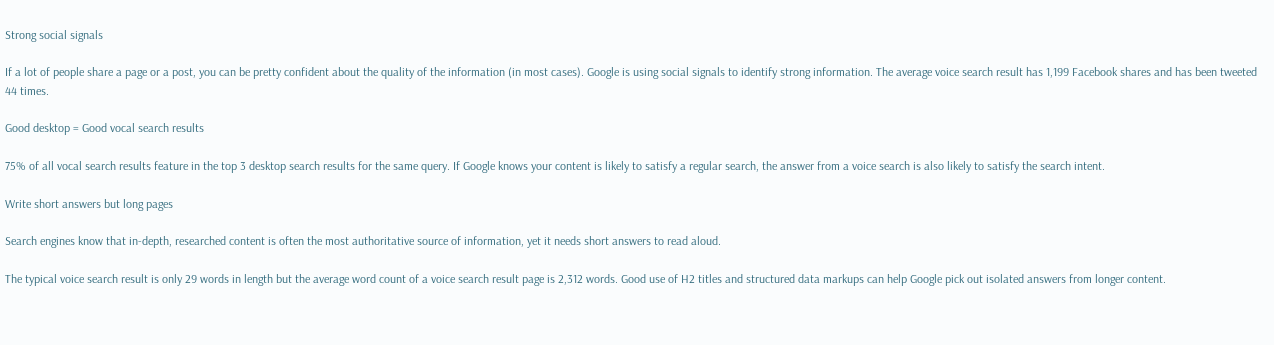Strong social signals

If a lot of people share a page or a post, you can be pretty confident about the quality of the information (in most cases). Google is using social signals to identify strong information. The average voice search result has 1,199 Facebook shares and has been tweeted 44 times.

Good desktop = Good vocal search results

75% of all vocal search results feature in the top 3 desktop search results for the same query. If Google knows your content is likely to satisfy a regular search, the answer from a voice search is also likely to satisfy the search intent.

Write short answers but long pages

Search engines know that in-depth, researched content is often the most authoritative source of information, yet it needs short answers to read aloud.

The typical voice search result is only 29 words in length but the average word count of a voice search result page is 2,312 words. Good use of H2 titles and structured data markups can help Google pick out isolated answers from longer content.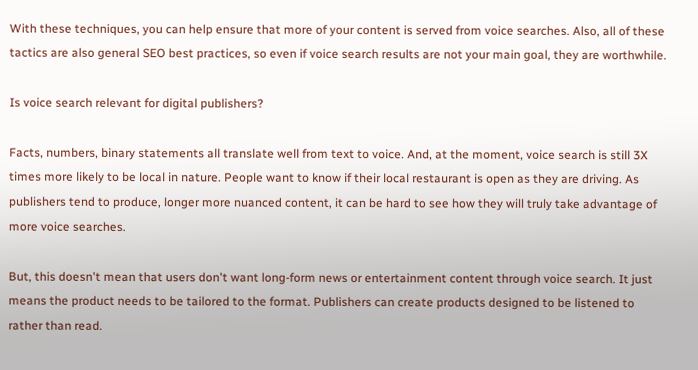With these techniques, you can help ensure that more of your content is served from voice searches. Also, all of these tactics are also general SEO best practices, so even if voice search results are not your main goal, they are worthwhile.

Is voice search relevant for digital publishers?

Facts, numbers, binary statements all translate well from text to voice. And, at the moment, voice search is still 3X times more likely to be local in nature. People want to know if their local restaurant is open as they are driving. As publishers tend to produce, longer more nuanced content, it can be hard to see how they will truly take advantage of more voice searches.

But, this doesn't mean that users don't want long-form news or entertainment content through voice search. It just means the product needs to be tailored to the format. Publishers can create products designed to be listened to rather than read.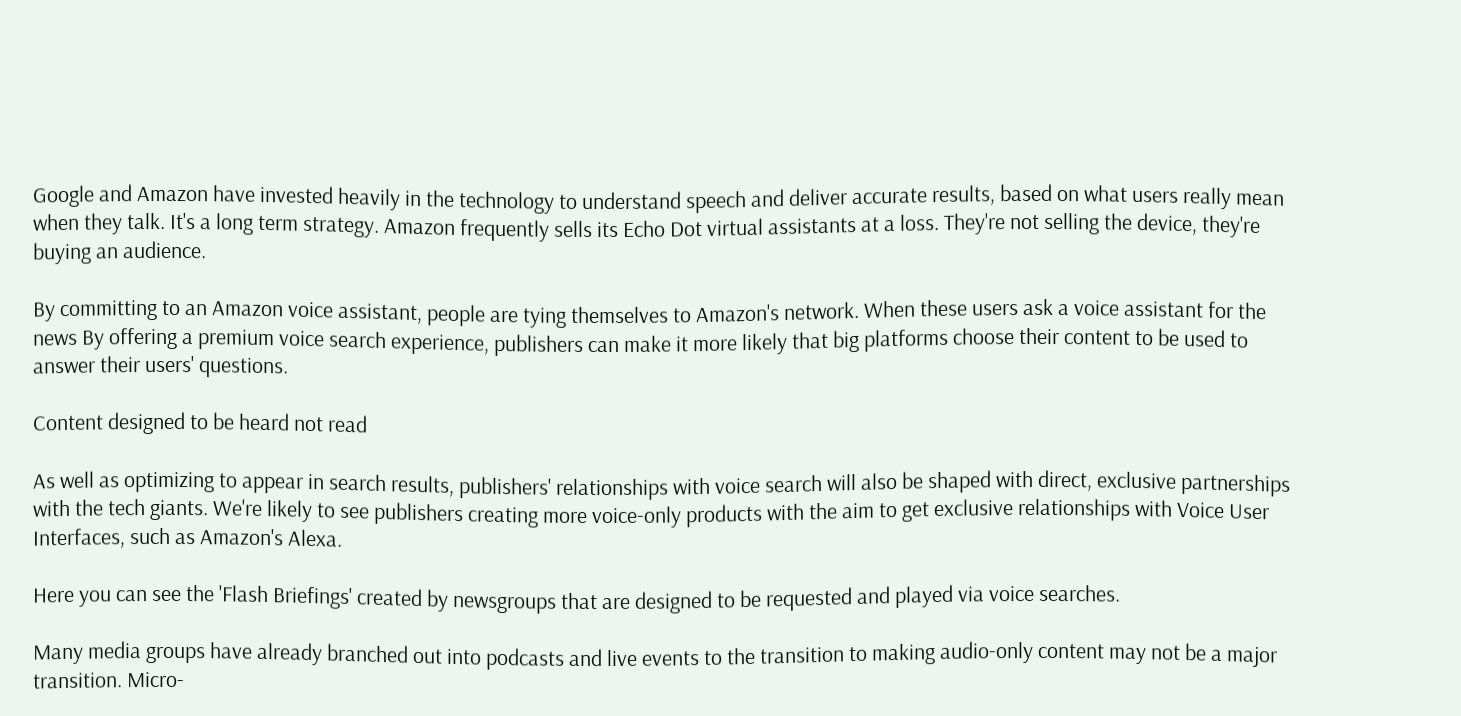Google and Amazon have invested heavily in the technology to understand speech and deliver accurate results, based on what users really mean when they talk. It's a long term strategy. Amazon frequently sells its Echo Dot virtual assistants at a loss. They're not selling the device, they're buying an audience.

By committing to an Amazon voice assistant, people are tying themselves to Amazon's network. When these users ask a voice assistant for the news By offering a premium voice search experience, publishers can make it more likely that big platforms choose their content to be used to answer their users' questions.

Content designed to be heard not read

As well as optimizing to appear in search results, publishers' relationships with voice search will also be shaped with direct, exclusive partnerships with the tech giants. We're likely to see publishers creating more voice-only products with the aim to get exclusive relationships with Voice User Interfaces, such as Amazon's Alexa.

Here you can see the 'Flash Briefings' created by newsgroups that are designed to be requested and played via voice searches.

Many media groups have already branched out into podcasts and live events to the transition to making audio-only content may not be a major transition. Micro-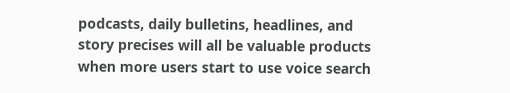podcasts, daily bulletins, headlines, and story precises will all be valuable products when more users start to use voice search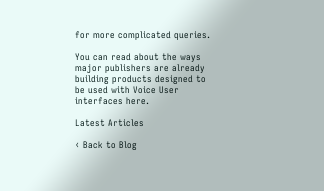for more complicated queries.

You can read about the ways major publishers are already building products designed to be used with Voice User interfaces here.

Latest Articles

‹ Back to Blog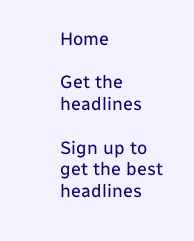Home

Get the headlines

Sign up to get the best headlines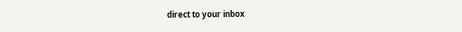direct to your inbox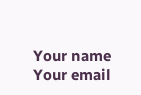Your name
Your email